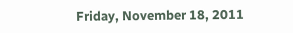Friday, November 18, 2011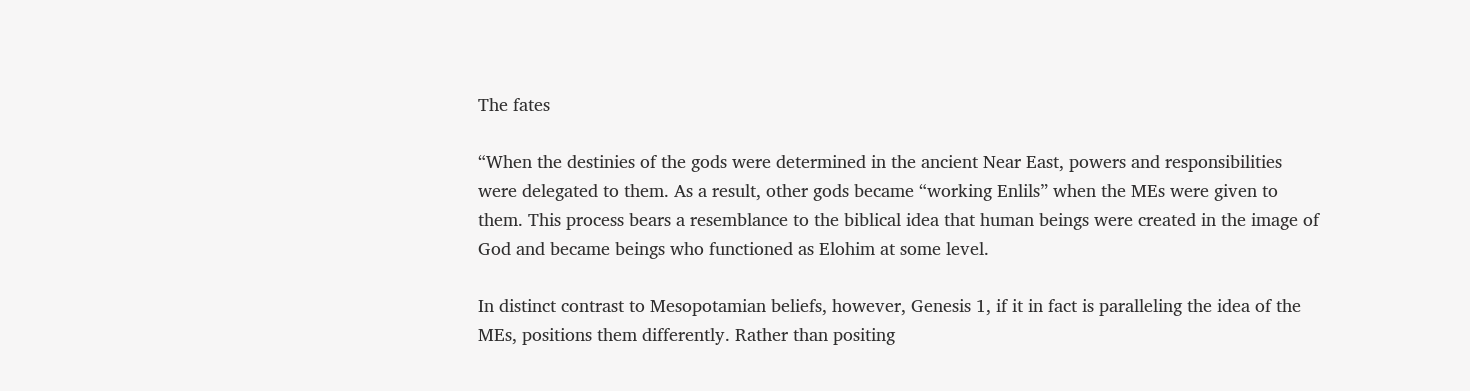The fates

“When the destinies of the gods were determined in the ancient Near East, powers and responsibilities were delegated to them. As a result, other gods became “working Enlils” when the MEs were given to them. This process bears a resemblance to the biblical idea that human beings were created in the image of God and became beings who functioned as Elohim at some level.

In distinct contrast to Mesopotamian beliefs, however, Genesis 1, if it in fact is paralleling the idea of the MEs, positions them differently. Rather than positing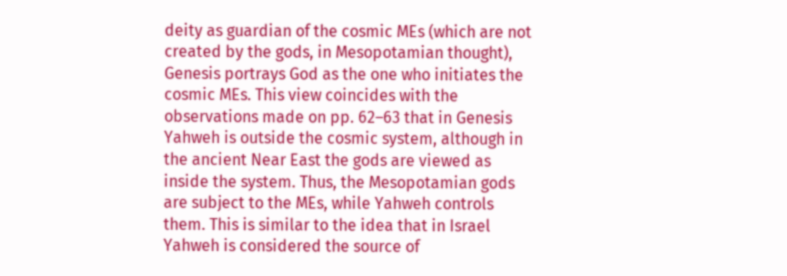deity as guardian of the cosmic MEs (which are not created by the gods, in Mesopotamian thought), Genesis portrays God as the one who initiates the cosmic MEs. This view coincides with the observations made on pp. 62–63 that in Genesis Yahweh is outside the cosmic system, although in the ancient Near East the gods are viewed as inside the system. Thus, the Mesopotamian gods are subject to the MEs, while Yahweh controls them. This is similar to the idea that in Israel Yahweh is considered the source of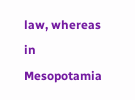law, whereas in Mesopotamia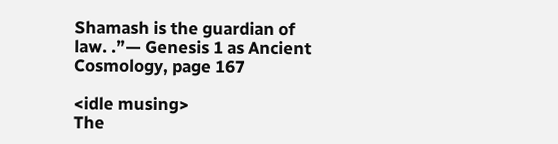Shamash is the guardian of law. .”— Genesis 1 as Ancient Cosmology, page 167

<idle musing>
The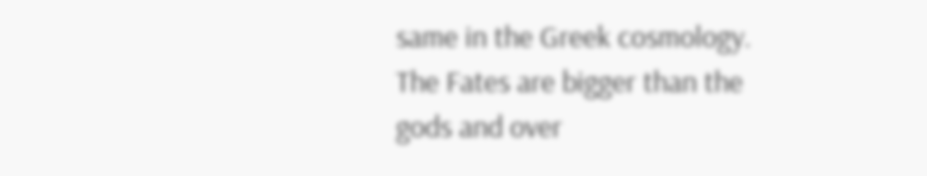same in the Greek cosmology. The Fates are bigger than the gods and over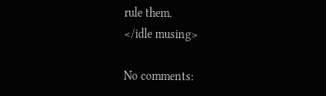rule them.
</idle musing>

No comments: